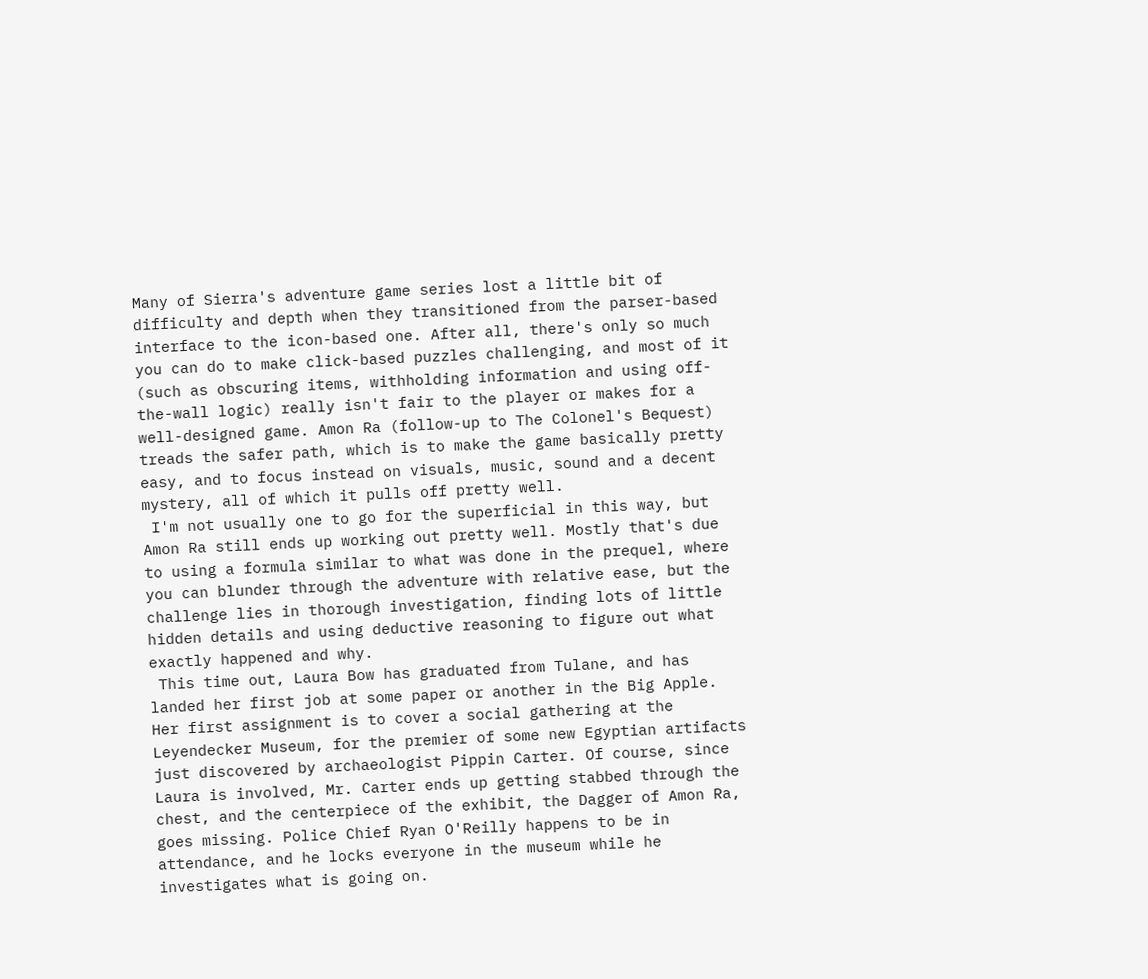Many of Sierra's adventure game series lost a little bit of difficulty and depth when they transitioned from the parser-based interface to the icon-based one. After all, there's only so much you can do to make click-based puzzles challenging, and most of it (such as obscuring items, withholding information and using off-the-wall logic) really isn't fair to the player or makes for a well-designed game. Amon Ra (follow-up to The Colonel's Bequest) treads the safer path, which is to make the game basically pretty easy, and to focus instead on visuals, music, sound and a decent mystery, all of which it pulls off pretty well.
 I'm not usually one to go for the superficial in this way, but Amon Ra still ends up working out pretty well. Mostly that's due to using a formula similar to what was done in the prequel, where you can blunder through the adventure with relative ease, but the challenge lies in thorough investigation, finding lots of little hidden details and using deductive reasoning to figure out what exactly happened and why.
 This time out, Laura Bow has graduated from Tulane, and has landed her first job at some paper or another in the Big Apple. Her first assignment is to cover a social gathering at the Leyendecker Museum, for the premier of some new Egyptian artifacts just discovered by archaeologist Pippin Carter. Of course, since Laura is involved, Mr. Carter ends up getting stabbed through the chest, and the centerpiece of the exhibit, the Dagger of Amon Ra, goes missing. Police Chief Ryan O'Reilly happens to be in attendance, and he locks everyone in the museum while he investigates what is going on.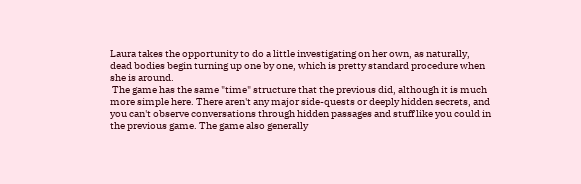Laura takes the opportunity to do a little investigating on her own, as naturally, dead bodies begin turning up one by one, which is pretty standard procedure when she is around.
 The game has the same "time" structure that the previous did, although it is much more simple here. There aren't any major side-quests or deeply hidden secrets, and you can't observe conversations through hidden passages and stuff like you could in the previous game. The game also generally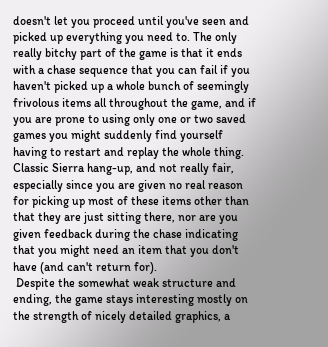doesn't let you proceed until you've seen and picked up everything you need to. The only really bitchy part of the game is that it ends with a chase sequence that you can fail if you haven't picked up a whole bunch of seemingly frivolous items all throughout the game, and if you are prone to using only one or two saved games you might suddenly find yourself having to restart and replay the whole thing. Classic Sierra hang-up, and not really fair, especially since you are given no real reason for picking up most of these items other than that they are just sitting there, nor are you given feedback during the chase indicating that you might need an item that you don't have (and can't return for).
 Despite the somewhat weak structure and ending, the game stays interesting mostly on the strength of nicely detailed graphics, a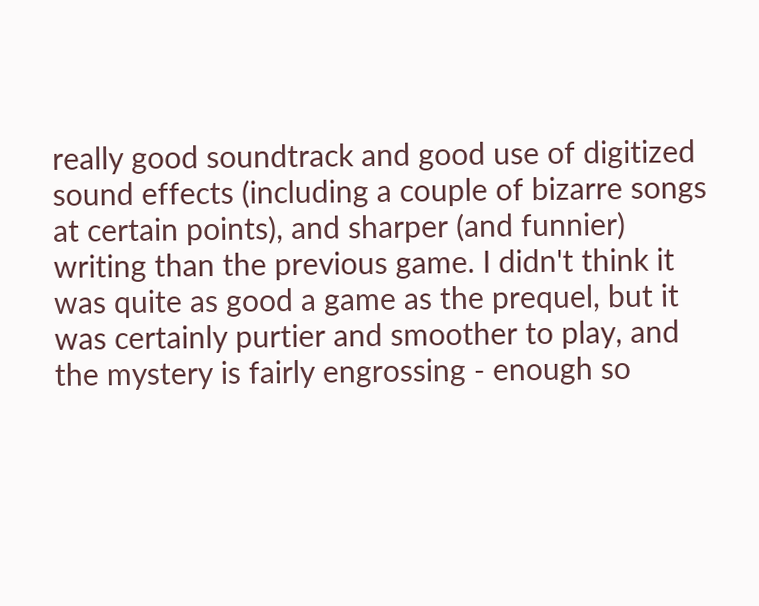really good soundtrack and good use of digitized sound effects (including a couple of bizarre songs at certain points), and sharper (and funnier) writing than the previous game. I didn't think it was quite as good a game as the prequel, but it was certainly purtier and smoother to play, and the mystery is fairly engrossing - enough so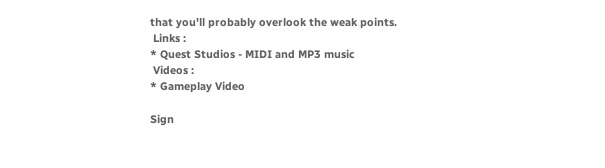that you'll probably overlook the weak points.
 Links :
* Quest Studios - MIDI and MP3 music
 Videos :
* Gameplay Video

Sign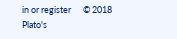in or register      © 2018 Plato's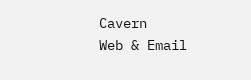Cavern     Web & Email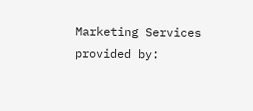Marketing Services provided by: